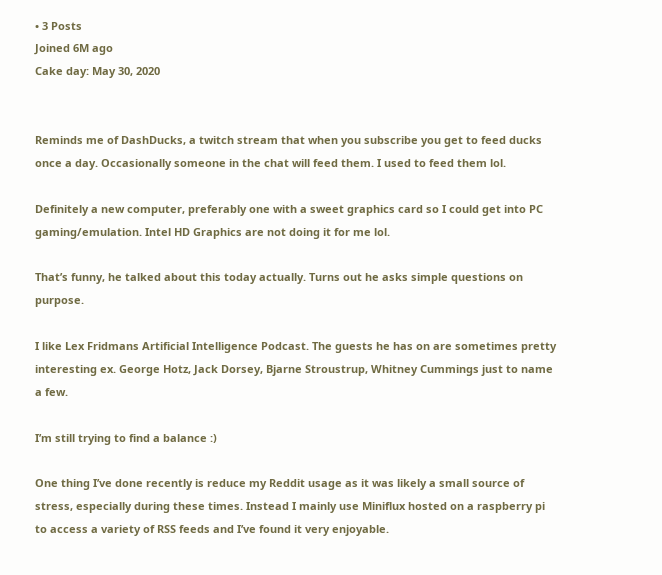• 3 Posts
Joined 6M ago
Cake day: May 30, 2020


Reminds me of DashDucks, a twitch stream that when you subscribe you get to feed ducks once a day. Occasionally someone in the chat will feed them. I used to feed them lol.

Definitely a new computer, preferably one with a sweet graphics card so I could get into PC gaming/emulation. Intel HD Graphics are not doing it for me lol.

That’s funny, he talked about this today actually. Turns out he asks simple questions on purpose.

I like Lex Fridmans Artificial Intelligence Podcast. The guests he has on are sometimes pretty interesting ex. George Hotz, Jack Dorsey, Bjarne Stroustrup, Whitney Cummings just to name a few.

I’m still trying to find a balance :)

One thing I’ve done recently is reduce my Reddit usage as it was likely a small source of stress, especially during these times. Instead I mainly use Miniflux hosted on a raspberry pi to access a variety of RSS feeds and I’ve found it very enjoyable.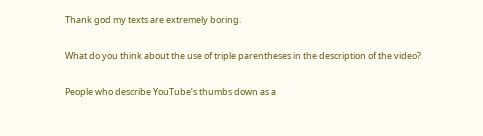Thank god my texts are extremely boring.

What do you think about the use of triple parentheses in the description of the video?

People who describe YouTube’s thumbs down as a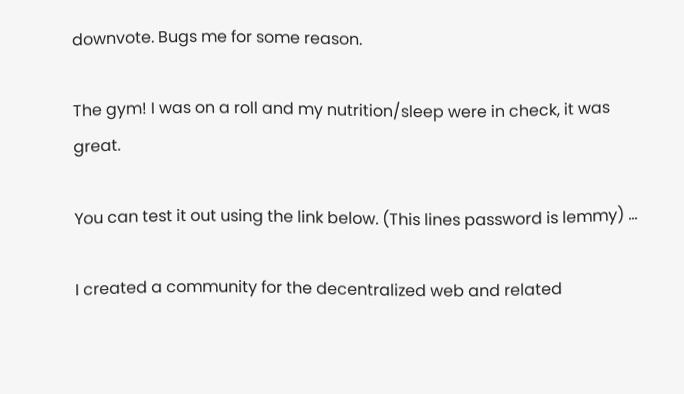downvote. Bugs me for some reason.

The gym! I was on a roll and my nutrition/sleep were in check, it was great.

You can test it out using the link below. (This lines password is lemmy) …

I created a community for the decentralized web and related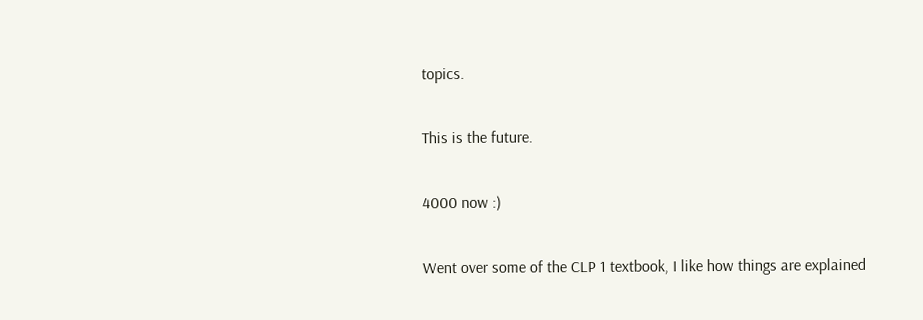topics.

This is the future.

4000 now :)

Went over some of the CLP 1 textbook, I like how things are explained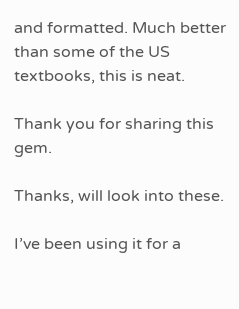and formatted. Much better than some of the US textbooks, this is neat.

Thank you for sharing this gem.

Thanks, will look into these.

I’ve been using it for a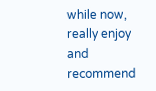while now, really enjoy and recommend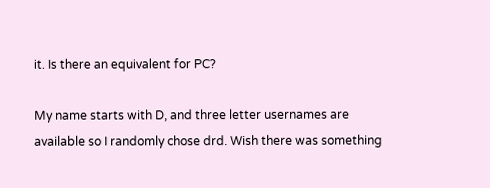it. Is there an equivalent for PC?

My name starts with D, and three letter usernames are available so I randomly chose drd. Wish there was something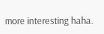more interesting haha.